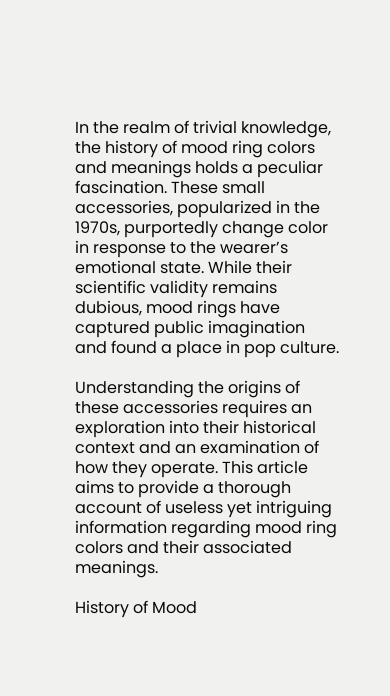In the realm of trivial knowledge, the history of mood ring colors and meanings holds a peculiar fascination. These small accessories, popularized in the 1970s, purportedly change color in response to the wearer’s emotional state. While their scientific validity remains dubious, mood rings have captured public imagination and found a place in pop culture.

Understanding the origins of these accessories requires an exploration into their historical context and an examination of how they operate. This article aims to provide a thorough account of useless yet intriguing information regarding mood ring colors and their associated meanings.

History of Mood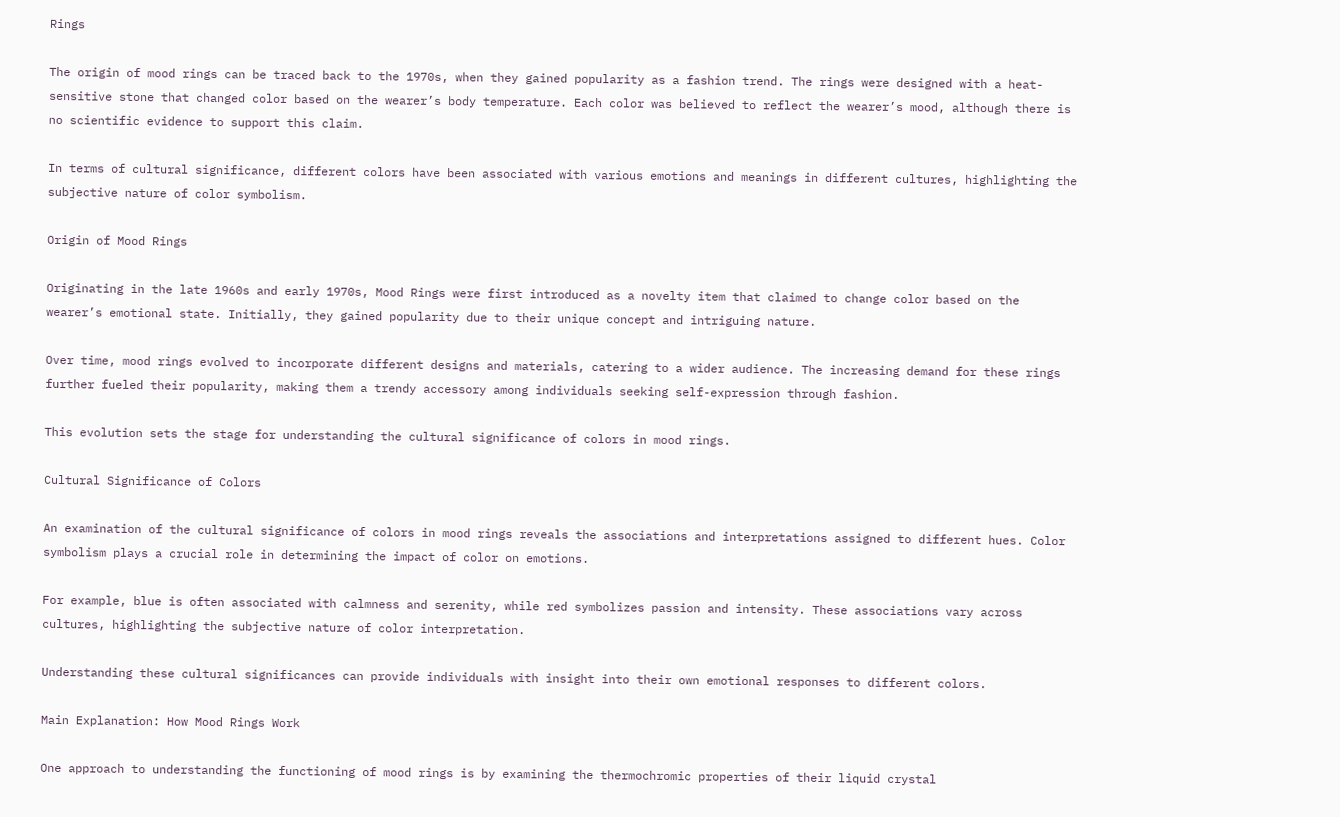Rings

The origin of mood rings can be traced back to the 1970s, when they gained popularity as a fashion trend. The rings were designed with a heat-sensitive stone that changed color based on the wearer’s body temperature. Each color was believed to reflect the wearer’s mood, although there is no scientific evidence to support this claim.

In terms of cultural significance, different colors have been associated with various emotions and meanings in different cultures, highlighting the subjective nature of color symbolism.

Origin of Mood Rings

Originating in the late 1960s and early 1970s, Mood Rings were first introduced as a novelty item that claimed to change color based on the wearer’s emotional state. Initially, they gained popularity due to their unique concept and intriguing nature.

Over time, mood rings evolved to incorporate different designs and materials, catering to a wider audience. The increasing demand for these rings further fueled their popularity, making them a trendy accessory among individuals seeking self-expression through fashion.

This evolution sets the stage for understanding the cultural significance of colors in mood rings.

Cultural Significance of Colors

An examination of the cultural significance of colors in mood rings reveals the associations and interpretations assigned to different hues. Color symbolism plays a crucial role in determining the impact of color on emotions.

For example, blue is often associated with calmness and serenity, while red symbolizes passion and intensity. These associations vary across cultures, highlighting the subjective nature of color interpretation.

Understanding these cultural significances can provide individuals with insight into their own emotional responses to different colors.

Main Explanation: How Mood Rings Work

One approach to understanding the functioning of mood rings is by examining the thermochromic properties of their liquid crystal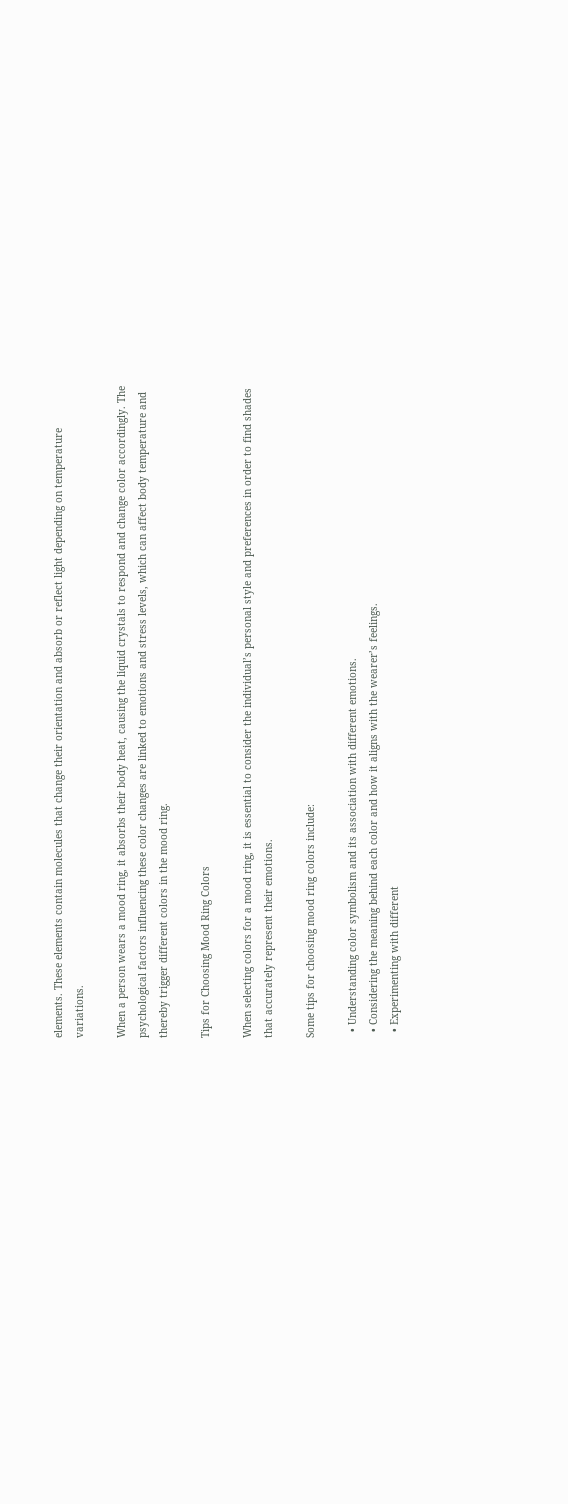elements. These elements contain molecules that change their orientation and absorb or reflect light depending on temperature variations.

When a person wears a mood ring, it absorbs their body heat, causing the liquid crystals to respond and change color accordingly. The psychological factors influencing these color changes are linked to emotions and stress levels, which can affect body temperature and thereby trigger different colors in the mood ring.

Tips for Choosing Mood Ring Colors

When selecting colors for a mood ring, it is essential to consider the individual’s personal style and preferences in order to find shades that accurately represent their emotions.

Some tips for choosing mood ring colors include:

  • Understanding color symbolism and its association with different emotions.
  • Considering the meaning behind each color and how it aligns with the wearer’s feelings.
  • Experimenting with different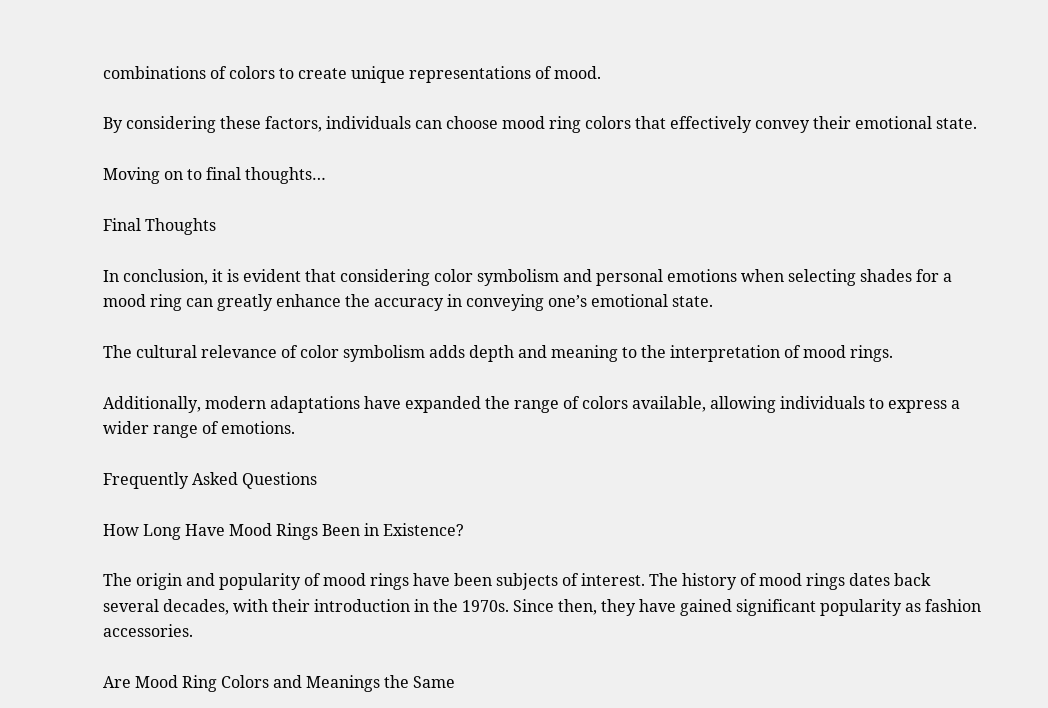combinations of colors to create unique representations of mood.

By considering these factors, individuals can choose mood ring colors that effectively convey their emotional state.

Moving on to final thoughts…

Final Thoughts

In conclusion, it is evident that considering color symbolism and personal emotions when selecting shades for a mood ring can greatly enhance the accuracy in conveying one’s emotional state.

The cultural relevance of color symbolism adds depth and meaning to the interpretation of mood rings.

Additionally, modern adaptations have expanded the range of colors available, allowing individuals to express a wider range of emotions.

Frequently Asked Questions

How Long Have Mood Rings Been in Existence?

The origin and popularity of mood rings have been subjects of interest. The history of mood rings dates back several decades, with their introduction in the 1970s. Since then, they have gained significant popularity as fashion accessories.

Are Mood Ring Colors and Meanings the Same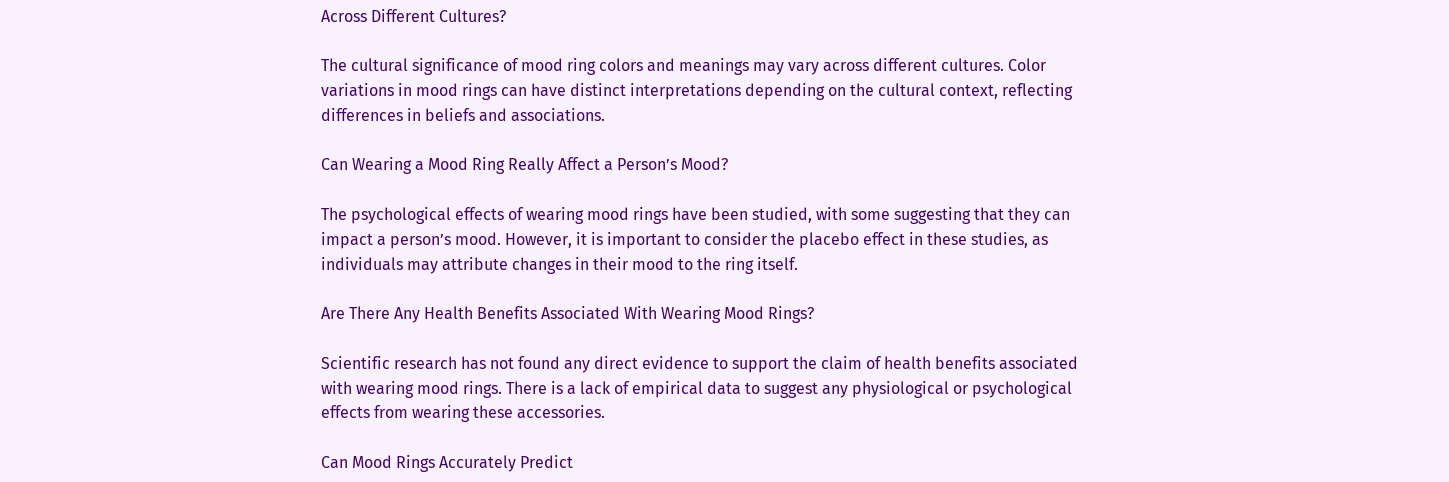Across Different Cultures?

The cultural significance of mood ring colors and meanings may vary across different cultures. Color variations in mood rings can have distinct interpretations depending on the cultural context, reflecting differences in beliefs and associations.

Can Wearing a Mood Ring Really Affect a Person’s Mood?

The psychological effects of wearing mood rings have been studied, with some suggesting that they can impact a person’s mood. However, it is important to consider the placebo effect in these studies, as individuals may attribute changes in their mood to the ring itself.

Are There Any Health Benefits Associated With Wearing Mood Rings?

Scientific research has not found any direct evidence to support the claim of health benefits associated with wearing mood rings. There is a lack of empirical data to suggest any physiological or psychological effects from wearing these accessories.

Can Mood Rings Accurately Predict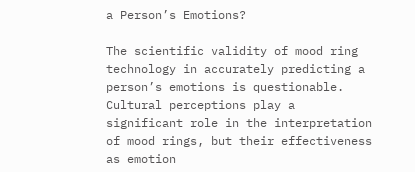a Person’s Emotions?

The scientific validity of mood ring technology in accurately predicting a person’s emotions is questionable. Cultural perceptions play a significant role in the interpretation of mood rings, but their effectiveness as emotion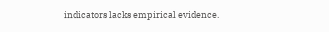indicators lacks empirical evidence.